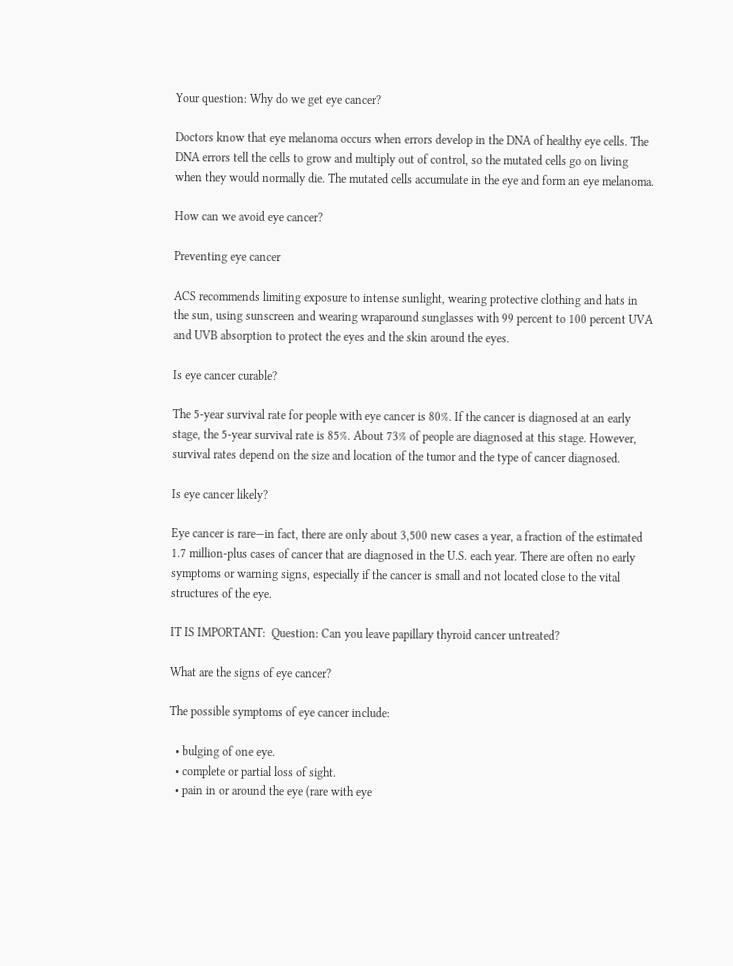Your question: Why do we get eye cancer?

Doctors know that eye melanoma occurs when errors develop in the DNA of healthy eye cells. The DNA errors tell the cells to grow and multiply out of control, so the mutated cells go on living when they would normally die. The mutated cells accumulate in the eye and form an eye melanoma.

How can we avoid eye cancer?

Preventing eye cancer

ACS recommends limiting exposure to intense sunlight, wearing protective clothing and hats in the sun, using sunscreen and wearing wraparound sunglasses with 99 percent to 100 percent UVA and UVB absorption to protect the eyes and the skin around the eyes.

Is eye cancer curable?

The 5-year survival rate for people with eye cancer is 80%. If the cancer is diagnosed at an early stage, the 5-year survival rate is 85%. About 73% of people are diagnosed at this stage. However, survival rates depend on the size and location of the tumor and the type of cancer diagnosed.

Is eye cancer likely?

Eye cancer is rare—in fact, there are only about 3,500 new cases a year, a fraction of the estimated 1.7 million-plus cases of cancer that are diagnosed in the U.S. each year. There are often no early symptoms or warning signs, especially if the cancer is small and not located close to the vital structures of the eye.

IT IS IMPORTANT:  Question: Can you leave papillary thyroid cancer untreated?

What are the signs of eye cancer?

The possible symptoms of eye cancer include:

  • bulging of one eye.
  • complete or partial loss of sight.
  • pain in or around the eye (rare with eye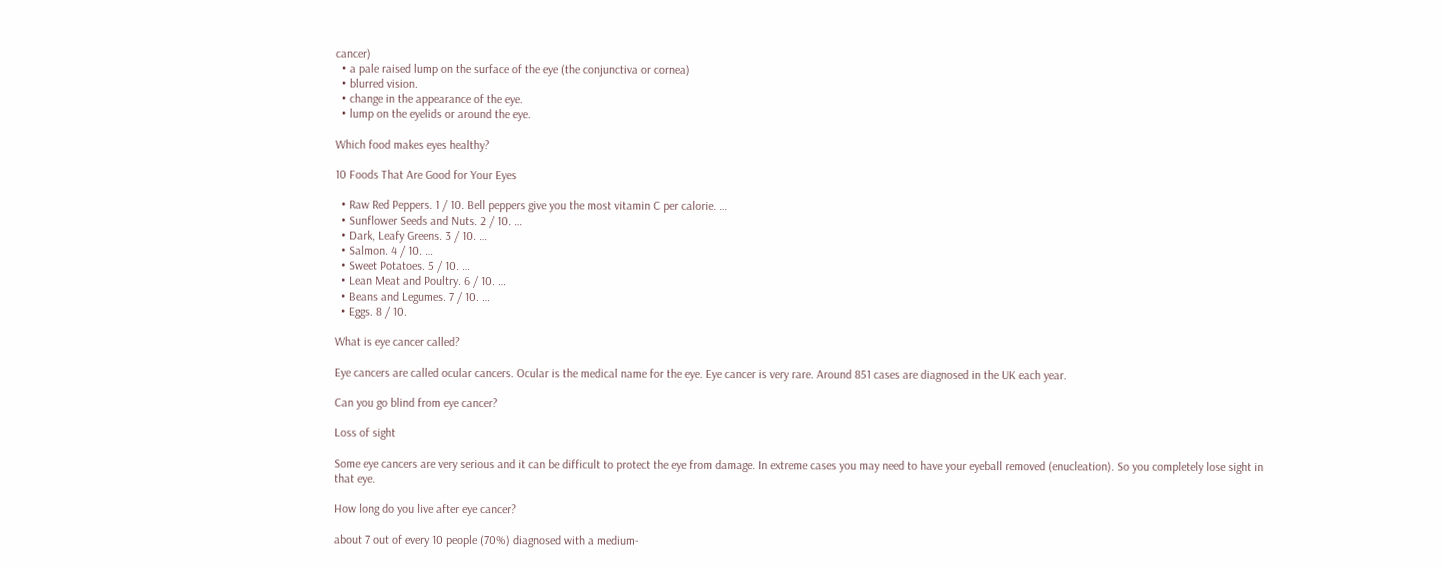cancer)
  • a pale raised lump on the surface of the eye (the conjunctiva or cornea)
  • blurred vision.
  • change in the appearance of the eye.
  • lump on the eyelids or around the eye.

Which food makes eyes healthy?

10 Foods That Are Good for Your Eyes

  • Raw Red Peppers. 1 / 10. Bell peppers give you the most vitamin C per calorie. …
  • Sunflower Seeds and Nuts. 2 / 10. …
  • Dark, Leafy Greens. 3 / 10. …
  • Salmon. 4 / 10. …
  • Sweet Potatoes. 5 / 10. …
  • Lean Meat and Poultry. 6 / 10. …
  • Beans and Legumes. 7 / 10. …
  • Eggs. 8 / 10.

What is eye cancer called?

Eye cancers are called ocular cancers. Ocular is the medical name for the eye. Eye cancer is very rare. Around 851 cases are diagnosed in the UK each year.

Can you go blind from eye cancer?

Loss of sight

Some eye cancers are very serious and it can be difficult to protect the eye from damage. In extreme cases you may need to have your eyeball removed (enucleation). So you completely lose sight in that eye.

How long do you live after eye cancer?

about 7 out of every 10 people (70%) diagnosed with a medium-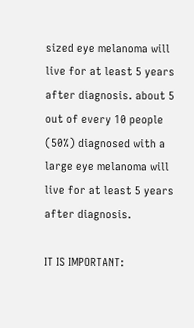sized eye melanoma will live for at least 5 years after diagnosis. about 5 out of every 10 people (50%) diagnosed with a large eye melanoma will live for at least 5 years after diagnosis.

IT IS IMPORTANT: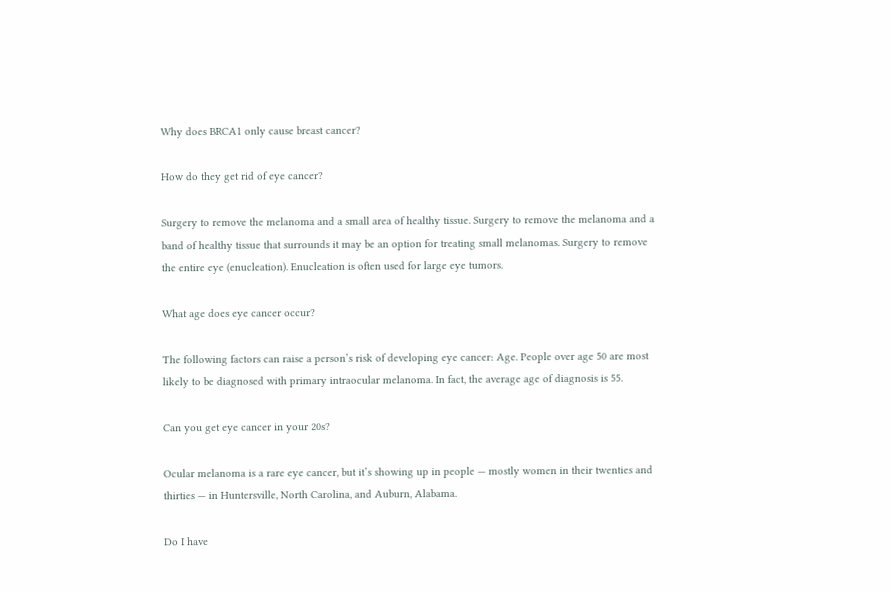Why does BRCA1 only cause breast cancer?

How do they get rid of eye cancer?

Surgery to remove the melanoma and a small area of healthy tissue. Surgery to remove the melanoma and a band of healthy tissue that surrounds it may be an option for treating small melanomas. Surgery to remove the entire eye (enucleation). Enucleation is often used for large eye tumors.

What age does eye cancer occur?

The following factors can raise a person’s risk of developing eye cancer: Age. People over age 50 are most likely to be diagnosed with primary intraocular melanoma. In fact, the average age of diagnosis is 55.

Can you get eye cancer in your 20s?

Ocular melanoma is a rare eye cancer, but it’s showing up in people — mostly women in their twenties and thirties — in Huntersville, North Carolina, and Auburn, Alabama.

Do I have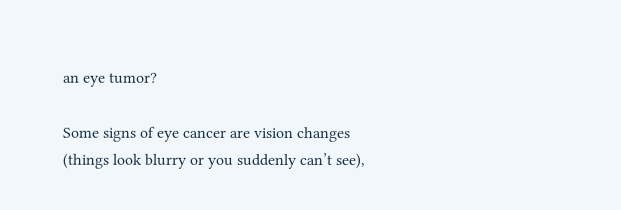an eye tumor?

Some signs of eye cancer are vision changes (things look blurry or you suddenly can’t see),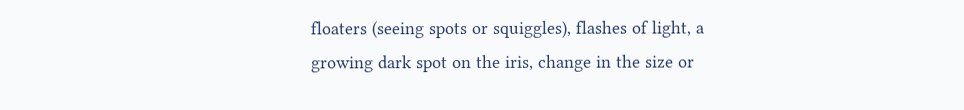floaters (seeing spots or squiggles), flashes of light, a growing dark spot on the iris, change in the size or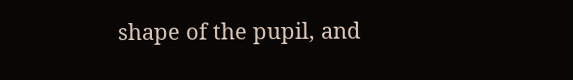shape of the pupil, and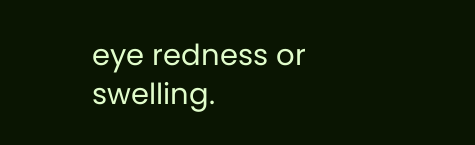eye redness or swelling.